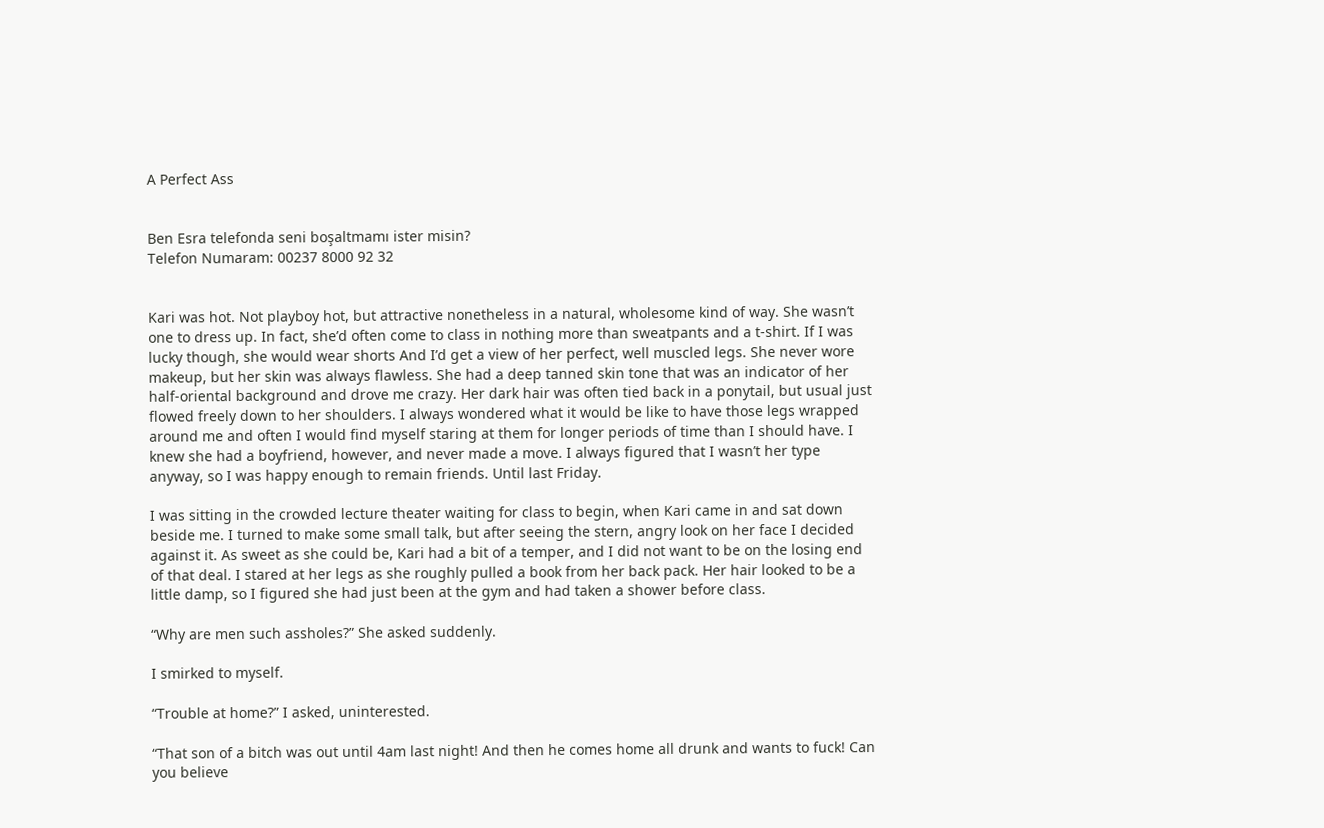A Perfect Ass


Ben Esra telefonda seni boşaltmamı ister misin?
Telefon Numaram: 00237 8000 92 32


Kari was hot. Not playboy hot, but attractive nonetheless in a natural, wholesome kind of way. She wasn’t one to dress up. In fact, she’d often come to class in nothing more than sweatpants and a t-shirt. If I was lucky though, she would wear shorts And I’d get a view of her perfect, well muscled legs. She never wore makeup, but her skin was always flawless. She had a deep tanned skin tone that was an indicator of her half-oriental background and drove me crazy. Her dark hair was often tied back in a ponytail, but usual just flowed freely down to her shoulders. I always wondered what it would be like to have those legs wrapped around me and often I would find myself staring at them for longer periods of time than I should have. I knew she had a boyfriend, however, and never made a move. I always figured that I wasn’t her type anyway, so I was happy enough to remain friends. Until last Friday.

I was sitting in the crowded lecture theater waiting for class to begin, when Kari came in and sat down beside me. I turned to make some small talk, but after seeing the stern, angry look on her face I decided against it. As sweet as she could be, Kari had a bit of a temper, and I did not want to be on the losing end of that deal. I stared at her legs as she roughly pulled a book from her back pack. Her hair looked to be a little damp, so I figured she had just been at the gym and had taken a shower before class.

“Why are men such assholes?” She asked suddenly.

I smirked to myself.

“Trouble at home?” I asked, uninterested.

“That son of a bitch was out until 4am last night! And then he comes home all drunk and wants to fuck! Can you believe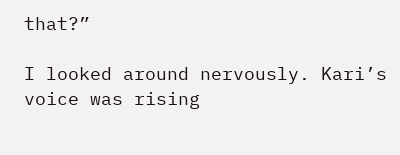that?”

I looked around nervously. Kari’s voice was rising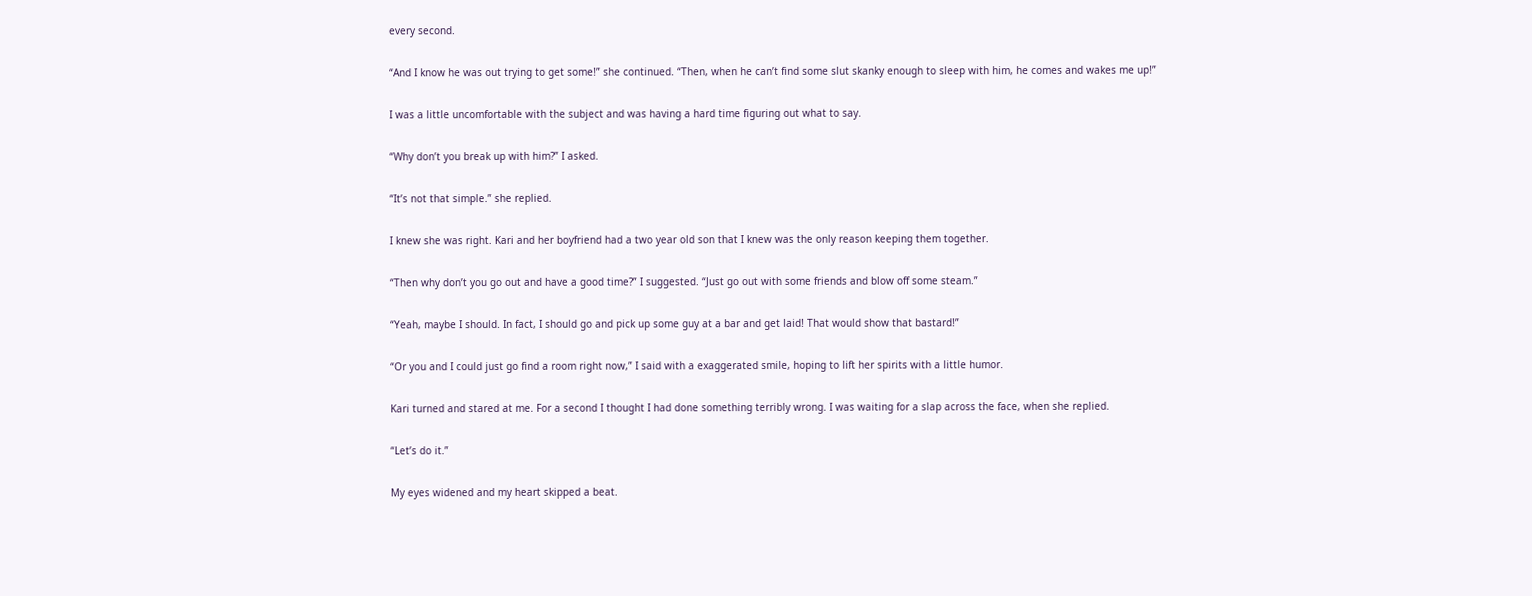every second.

“And I know he was out trying to get some!” she continued. “Then, when he can’t find some slut skanky enough to sleep with him, he comes and wakes me up!”

I was a little uncomfortable with the subject and was having a hard time figuring out what to say.

“Why don’t you break up with him?” I asked.

“It’s not that simple.” she replied.

I knew she was right. Kari and her boyfriend had a two year old son that I knew was the only reason keeping them together.

“Then why don’t you go out and have a good time?” I suggested. “Just go out with some friends and blow off some steam.”

“Yeah, maybe I should. In fact, I should go and pick up some guy at a bar and get laid! That would show that bastard!”

“Or you and I could just go find a room right now,” I said with a exaggerated smile, hoping to lift her spirits with a little humor.

Kari turned and stared at me. For a second I thought I had done something terribly wrong. I was waiting for a slap across the face, when she replied.

“Let’s do it.”

My eyes widened and my heart skipped a beat.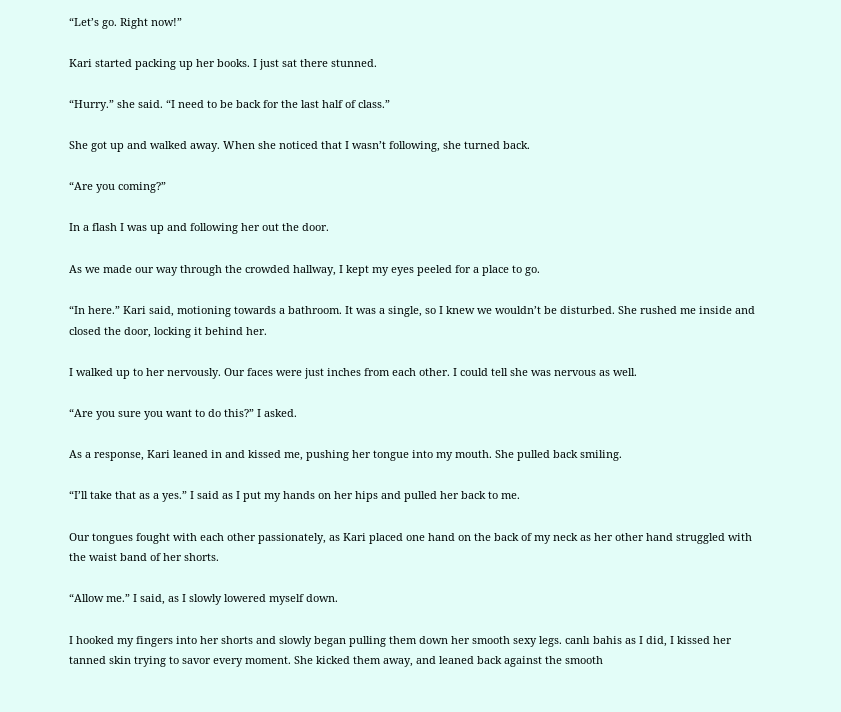“Let’s go. Right now!”

Kari started packing up her books. I just sat there stunned.

“Hurry.” she said. “I need to be back for the last half of class.”

She got up and walked away. When she noticed that I wasn’t following, she turned back.

“Are you coming?”

In a flash I was up and following her out the door.

As we made our way through the crowded hallway, I kept my eyes peeled for a place to go.

“In here.” Kari said, motioning towards a bathroom. It was a single, so I knew we wouldn’t be disturbed. She rushed me inside and closed the door, locking it behind her.

I walked up to her nervously. Our faces were just inches from each other. I could tell she was nervous as well.

“Are you sure you want to do this?” I asked.

As a response, Kari leaned in and kissed me, pushing her tongue into my mouth. She pulled back smiling.

“I’ll take that as a yes.” I said as I put my hands on her hips and pulled her back to me.

Our tongues fought with each other passionately, as Kari placed one hand on the back of my neck as her other hand struggled with the waist band of her shorts.

“Allow me.” I said, as I slowly lowered myself down.

I hooked my fingers into her shorts and slowly began pulling them down her smooth sexy legs. canlı bahis as I did, I kissed her tanned skin trying to savor every moment. She kicked them away, and leaned back against the smooth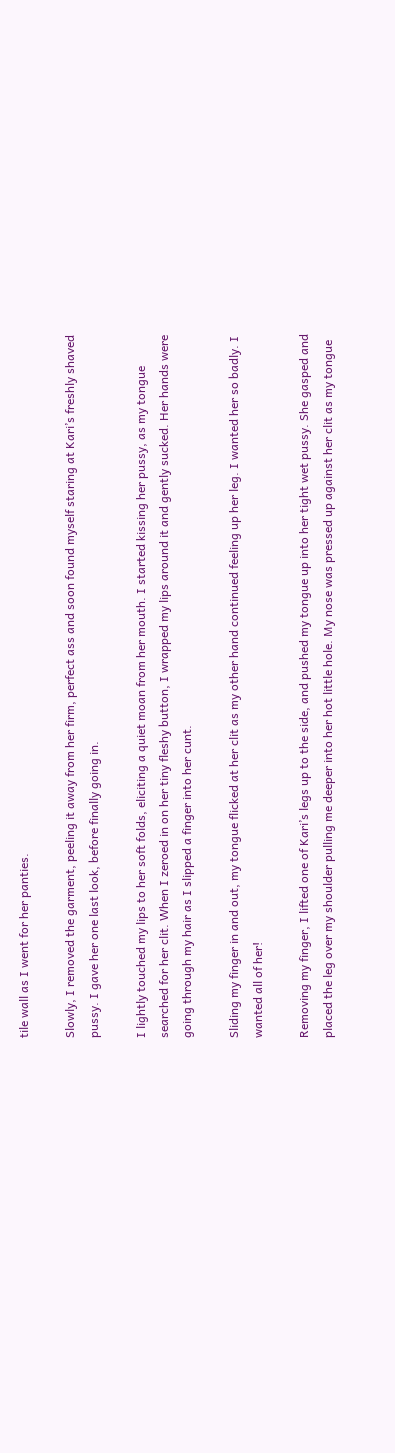tile wall as I went for her panties.

Slowly, I removed the garment, peeling it away from her firm, perfect ass and soon found myself staring at Kari’s freshly shaved pussy. I gave her one last look, before finally going in.

I lightly touched my lips to her soft folds, eliciting a quiet moan from her mouth. I started kissing her pussy, as my tongue searched for her clit. When I zeroed in on her tiny fleshy button, I wrapped my lips around it and gently sucked. Her hands were going through my hair as I slipped a finger into her cunt.

Sliding my finger in and out, my tongue flicked at her clit as my other hand continued feeling up her leg. I wanted her so badly. I wanted all of her!

Removing my finger, I lifted one of Kari’s legs up to the side, and pushed my tongue up into her tight wet pussy. She gasped and placed the leg over my shoulder pulling me deeper into her hot little hole. My nose was pressed up against her clit as my tongue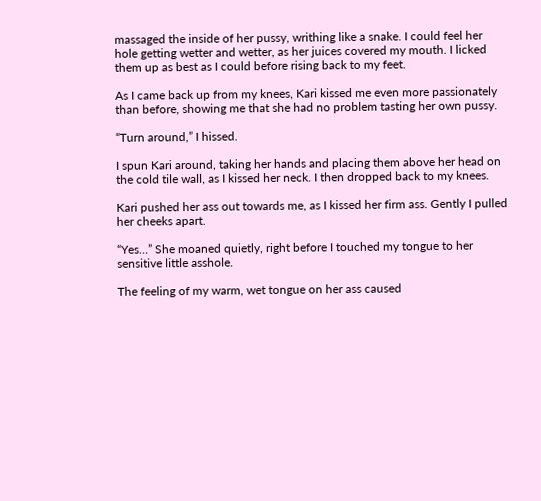massaged the inside of her pussy, writhing like a snake. I could feel her hole getting wetter and wetter, as her juices covered my mouth. I licked them up as best as I could before rising back to my feet.

As I came back up from my knees, Kari kissed me even more passionately than before, showing me that she had no problem tasting her own pussy.

“Turn around,” I hissed.

I spun Kari around, taking her hands and placing them above her head on the cold tile wall, as I kissed her neck. I then dropped back to my knees.

Kari pushed her ass out towards me, as I kissed her firm ass. Gently I pulled her cheeks apart.

“Yes…” She moaned quietly, right before I touched my tongue to her sensitive little asshole.

The feeling of my warm, wet tongue on her ass caused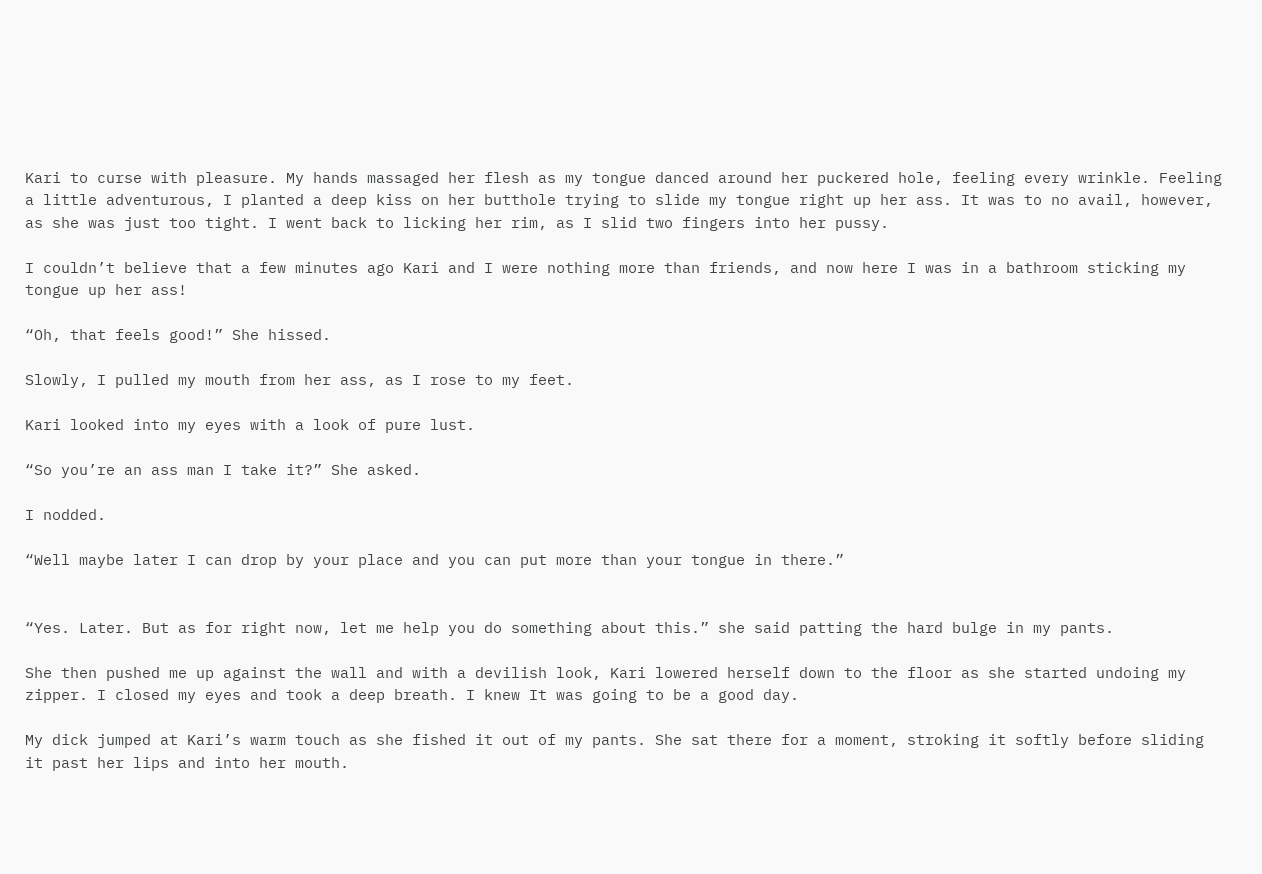Kari to curse with pleasure. My hands massaged her flesh as my tongue danced around her puckered hole, feeling every wrinkle. Feeling a little adventurous, I planted a deep kiss on her butthole trying to slide my tongue right up her ass. It was to no avail, however, as she was just too tight. I went back to licking her rim, as I slid two fingers into her pussy.

I couldn’t believe that a few minutes ago Kari and I were nothing more than friends, and now here I was in a bathroom sticking my tongue up her ass!

“Oh, that feels good!” She hissed.

Slowly, I pulled my mouth from her ass, as I rose to my feet.

Kari looked into my eyes with a look of pure lust.

“So you’re an ass man I take it?” She asked.

I nodded.

“Well maybe later I can drop by your place and you can put more than your tongue in there.”


“Yes. Later. But as for right now, let me help you do something about this.” she said patting the hard bulge in my pants.

She then pushed me up against the wall and with a devilish look, Kari lowered herself down to the floor as she started undoing my zipper. I closed my eyes and took a deep breath. I knew It was going to be a good day.

My dick jumped at Kari’s warm touch as she fished it out of my pants. She sat there for a moment, stroking it softly before sliding it past her lips and into her mouth.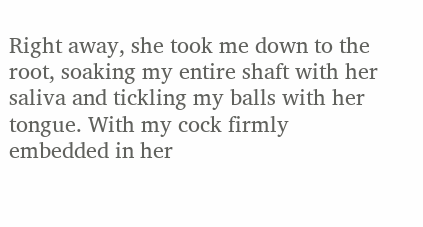Right away, she took me down to the root, soaking my entire shaft with her saliva and tickling my balls with her tongue. With my cock firmly embedded in her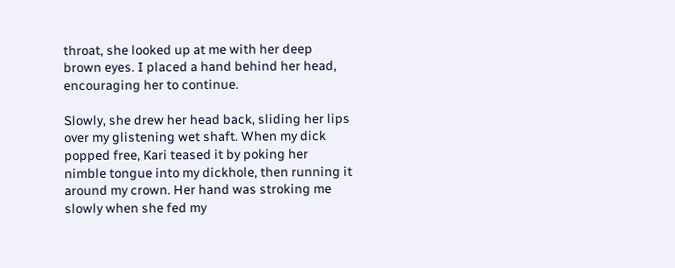throat, she looked up at me with her deep brown eyes. I placed a hand behind her head, encouraging her to continue.

Slowly, she drew her head back, sliding her lips over my glistening wet shaft. When my dick popped free, Kari teased it by poking her nimble tongue into my dickhole, then running it around my crown. Her hand was stroking me slowly when she fed my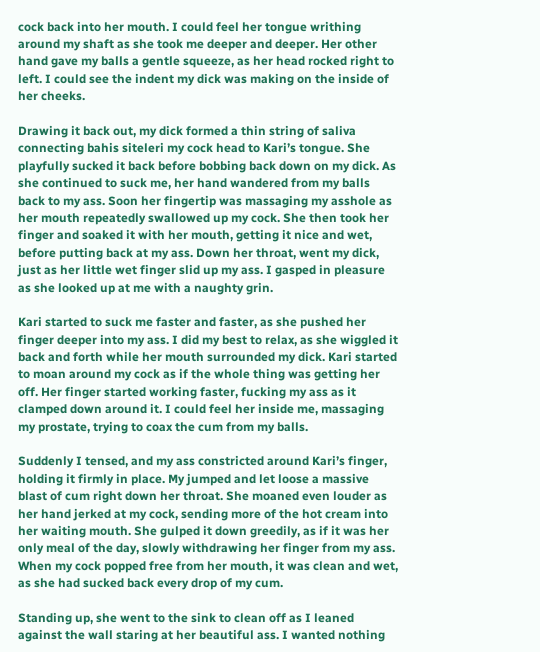cock back into her mouth. I could feel her tongue writhing around my shaft as she took me deeper and deeper. Her other hand gave my balls a gentle squeeze, as her head rocked right to left. I could see the indent my dick was making on the inside of her cheeks.

Drawing it back out, my dick formed a thin string of saliva connecting bahis siteleri my cock head to Kari’s tongue. She playfully sucked it back before bobbing back down on my dick. As she continued to suck me, her hand wandered from my balls back to my ass. Soon her fingertip was massaging my asshole as her mouth repeatedly swallowed up my cock. She then took her finger and soaked it with her mouth, getting it nice and wet, before putting back at my ass. Down her throat, went my dick, just as her little wet finger slid up my ass. I gasped in pleasure as she looked up at me with a naughty grin.

Kari started to suck me faster and faster, as she pushed her finger deeper into my ass. I did my best to relax, as she wiggled it back and forth while her mouth surrounded my dick. Kari started to moan around my cock as if the whole thing was getting her off. Her finger started working faster, fucking my ass as it clamped down around it. I could feel her inside me, massaging my prostate, trying to coax the cum from my balls.

Suddenly I tensed, and my ass constricted around Kari’s finger, holding it firmly in place. My jumped and let loose a massive blast of cum right down her throat. She moaned even louder as her hand jerked at my cock, sending more of the hot cream into her waiting mouth. She gulped it down greedily, as if it was her only meal of the day, slowly withdrawing her finger from my ass. When my cock popped free from her mouth, it was clean and wet, as she had sucked back every drop of my cum.

Standing up, she went to the sink to clean off as I leaned against the wall staring at her beautiful ass. I wanted nothing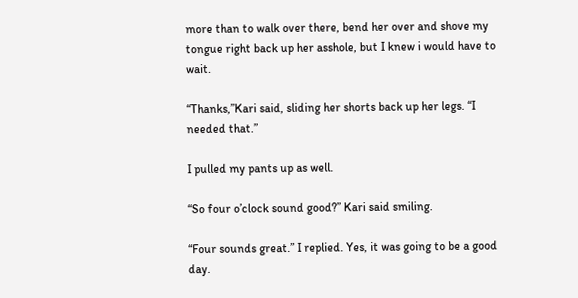more than to walk over there, bend her over and shove my tongue right back up her asshole, but I knew i would have to wait.

“Thanks,”Kari said, sliding her shorts back up her legs. “I needed that.”

I pulled my pants up as well.

“So four o’clock sound good?” Kari said smiling.

“Four sounds great.” I replied. Yes, it was going to be a good day.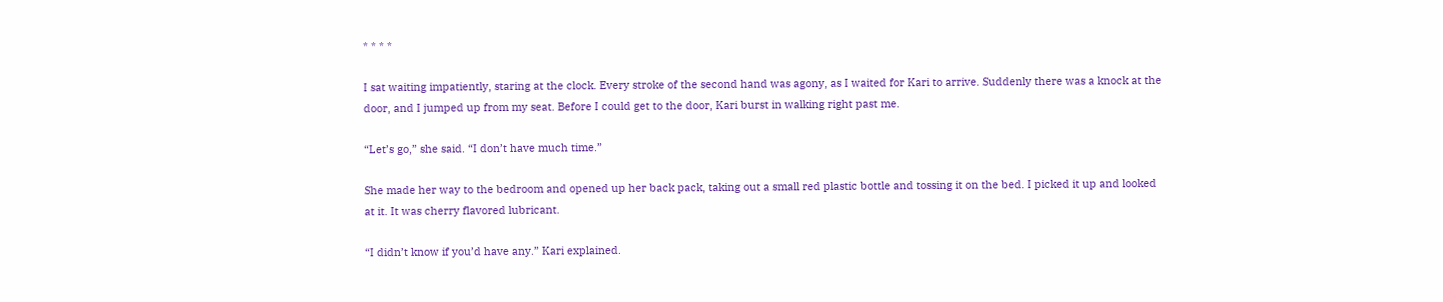* * * *

I sat waiting impatiently, staring at the clock. Every stroke of the second hand was agony, as I waited for Kari to arrive. Suddenly there was a knock at the door, and I jumped up from my seat. Before I could get to the door, Kari burst in walking right past me.

“Let’s go,” she said. “I don’t have much time.”

She made her way to the bedroom and opened up her back pack, taking out a small red plastic bottle and tossing it on the bed. I picked it up and looked at it. It was cherry flavored lubricant.

“I didn’t know if you’d have any.” Kari explained.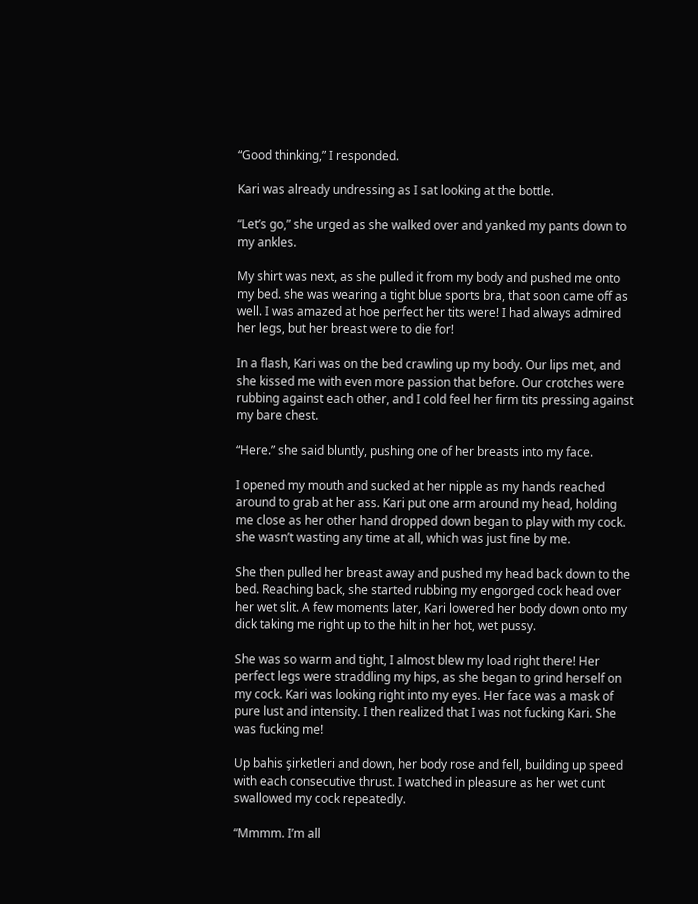“Good thinking,” I responded.

Kari was already undressing as I sat looking at the bottle.

“Let’s go,” she urged as she walked over and yanked my pants down to my ankles.

My shirt was next, as she pulled it from my body and pushed me onto my bed. she was wearing a tight blue sports bra, that soon came off as well. I was amazed at hoe perfect her tits were! I had always admired her legs, but her breast were to die for!

In a flash, Kari was on the bed crawling up my body. Our lips met, and she kissed me with even more passion that before. Our crotches were rubbing against each other, and I cold feel her firm tits pressing against my bare chest.

“Here.” she said bluntly, pushing one of her breasts into my face.

I opened my mouth and sucked at her nipple as my hands reached around to grab at her ass. Kari put one arm around my head, holding me close as her other hand dropped down began to play with my cock. she wasn’t wasting any time at all, which was just fine by me.

She then pulled her breast away and pushed my head back down to the bed. Reaching back, she started rubbing my engorged cock head over her wet slit. A few moments later, Kari lowered her body down onto my dick taking me right up to the hilt in her hot, wet pussy.

She was so warm and tight, I almost blew my load right there! Her perfect legs were straddling my hips, as she began to grind herself on my cock. Kari was looking right into my eyes. Her face was a mask of pure lust and intensity. I then realized that I was not fucking Kari. She was fucking me!

Up bahis şirketleri and down, her body rose and fell, building up speed with each consecutive thrust. I watched in pleasure as her wet cunt swallowed my cock repeatedly.

“Mmmm. I’m all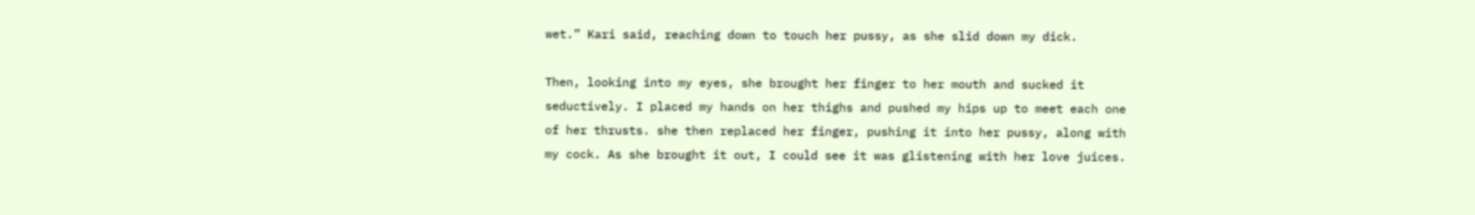wet.” Kari said, reaching down to touch her pussy, as she slid down my dick.

Then, looking into my eyes, she brought her finger to her mouth and sucked it seductively. I placed my hands on her thighs and pushed my hips up to meet each one of her thrusts. she then replaced her finger, pushing it into her pussy, along with my cock. As she brought it out, I could see it was glistening with her love juices.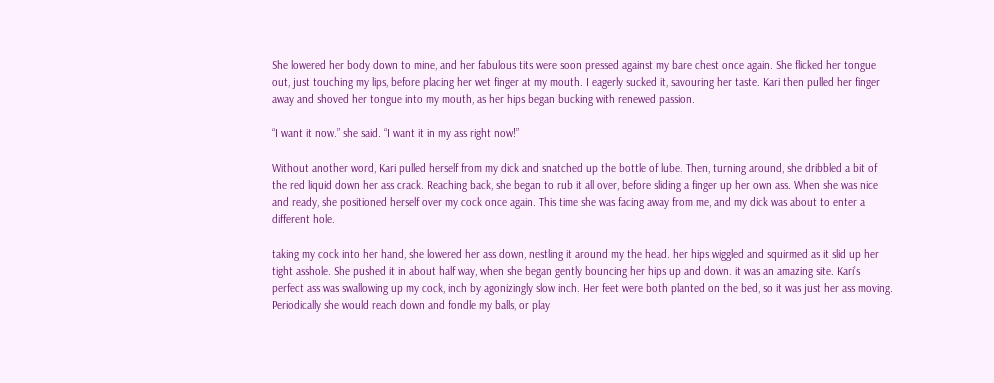She lowered her body down to mine, and her fabulous tits were soon pressed against my bare chest once again. She flicked her tongue out, just touching my lips, before placing her wet finger at my mouth. I eagerly sucked it, savouring her taste. Kari then pulled her finger away and shoved her tongue into my mouth, as her hips began bucking with renewed passion.

“I want it now.” she said. “I want it in my ass right now!”

Without another word, Kari pulled herself from my dick and snatched up the bottle of lube. Then, turning around, she dribbled a bit of the red liquid down her ass crack. Reaching back, she began to rub it all over, before sliding a finger up her own ass. When she was nice and ready, she positioned herself over my cock once again. This time she was facing away from me, and my dick was about to enter a different hole.

taking my cock into her hand, she lowered her ass down, nestling it around my the head. her hips wiggled and squirmed as it slid up her tight asshole. She pushed it in about half way, when she began gently bouncing her hips up and down. it was an amazing site. Kari’s perfect ass was swallowing up my cock, inch by agonizingly slow inch. Her feet were both planted on the bed, so it was just her ass moving. Periodically she would reach down and fondle my balls, or play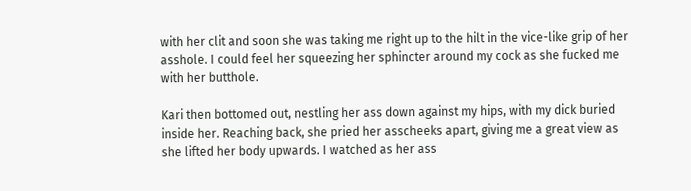with her clit and soon she was taking me right up to the hilt in the vice-like grip of her asshole. I could feel her squeezing her sphincter around my cock as she fucked me with her butthole.

Kari then bottomed out, nestling her ass down against my hips, with my dick buried inside her. Reaching back, she pried her asscheeks apart, giving me a great view as she lifted her body upwards. I watched as her ass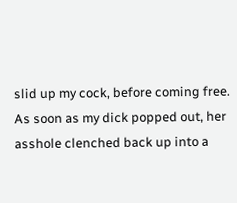slid up my cock, before coming free. As soon as my dick popped out, her asshole clenched back up into a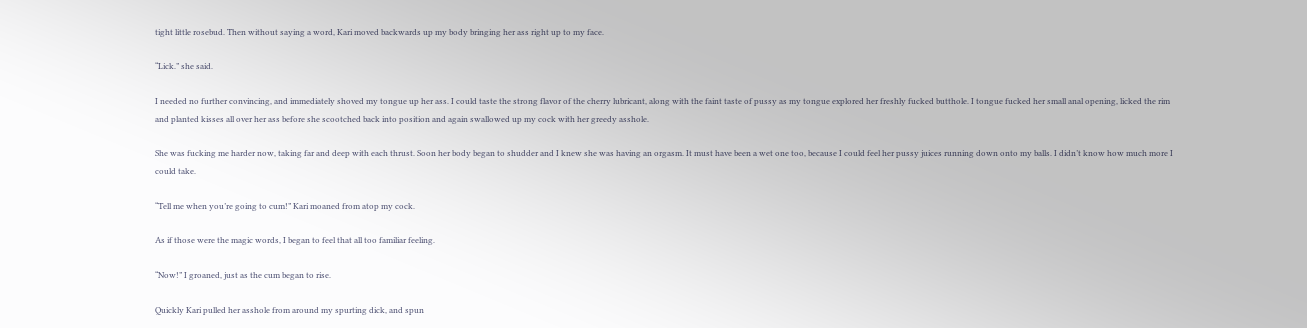tight little rosebud. Then without saying a word, Kari moved backwards up my body bringing her ass right up to my face.

“Lick.” she said.

I needed no further convincing, and immediately shoved my tongue up her ass. I could taste the strong flavor of the cherry lubricant, along with the faint taste of pussy as my tongue explored her freshly fucked butthole. I tongue fucked her small anal opening, licked the rim and planted kisses all over her ass before she scootched back into position and again swallowed up my cock with her greedy asshole.

She was fucking me harder now, taking far and deep with each thrust. Soon her body began to shudder and I knew she was having an orgasm. It must have been a wet one too, because I could feel her pussy juices running down onto my balls. I didn’t know how much more I could take.

“Tell me when you’re going to cum!” Kari moaned from atop my cock.

As if those were the magic words, I began to feel that all too familiar feeling.

“Now!” I groaned, just as the cum began to rise.

Quickly Kari pulled her asshole from around my spurting dick, and spun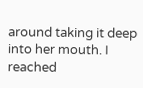around taking it deep into her mouth. I reached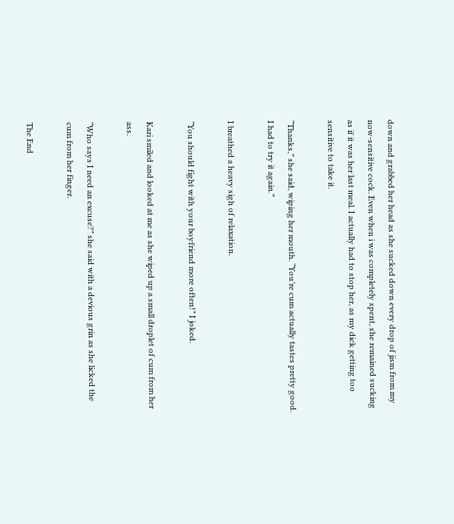down and grabbed her head as she sucked down every drop of jism from my now-sensitive cock. Even when i was completely spent, she remained sucking as if it was her last meal. I actually had to stop her, as my dick getting too sensitive to take it.

“Thanks,” she said, wiping her mouth. “You’re cum actually tastes pretty good. I had to try it again.”

I breathed a heavy sigh of relaxation.

“You should fight with your boyfriend more often!” I joked.

Kari smiled and looked at me as she wiped up a small droplet of cum from her ass.

“Who says I need an excuse?” she said with a devious grin as she licked the cum from her finger.

The End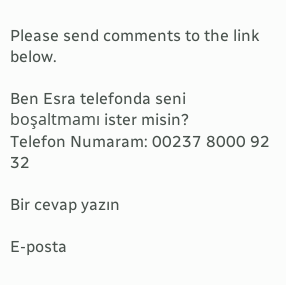Please send comments to the link below.

Ben Esra telefonda seni boşaltmamı ister misin?
Telefon Numaram: 00237 8000 92 32

Bir cevap yazın

E-posta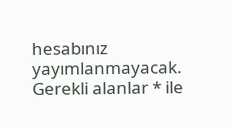hesabınız yayımlanmayacak. Gerekli alanlar * ile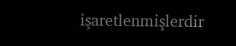işaretlenmişlerdir